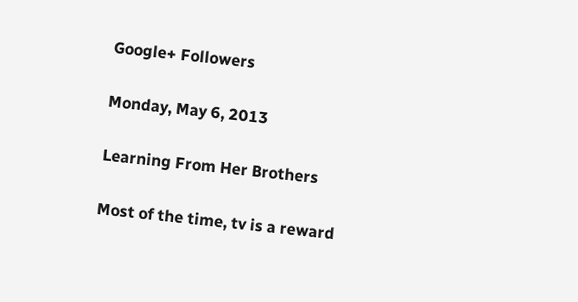Google+ Followers

Monday, May 6, 2013

Learning From Her Brothers

Most of the time, tv is a reward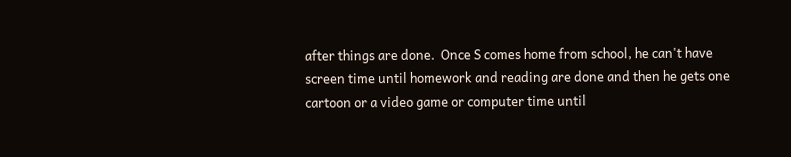after things are done.  Once S comes home from school, he can't have screen time until homework and reading are done and then he gets one cartoon or a video game or computer time until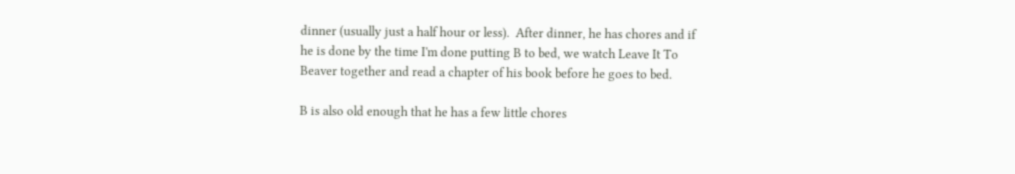dinner (usually just a half hour or less).  After dinner, he has chores and if he is done by the time I'm done putting B to bed, we watch Leave It To Beaver together and read a chapter of his book before he goes to bed.

B is also old enough that he has a few little chores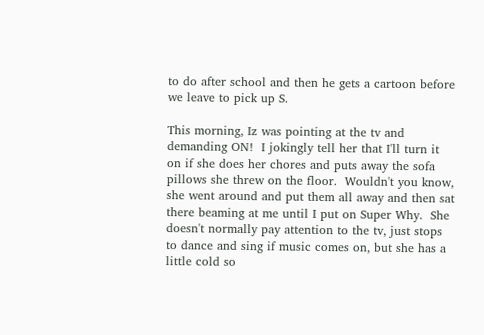to do after school and then he gets a cartoon before we leave to pick up S.

This morning, Iz was pointing at the tv and demanding ON!  I jokingly tell her that I'll turn it on if she does her chores and puts away the sofa pillows she threw on the floor.  Wouldn't you know, she went around and put them all away and then sat there beaming at me until I put on Super Why.  She doesn't normally pay attention to the tv, just stops to dance and sing if music comes on, but she has a little cold so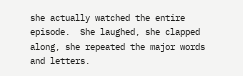she actually watched the entire episode.  She laughed, she clapped along, she repeated the major words and letters.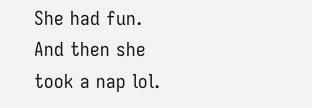She had fun.  And then she took a nap lol.